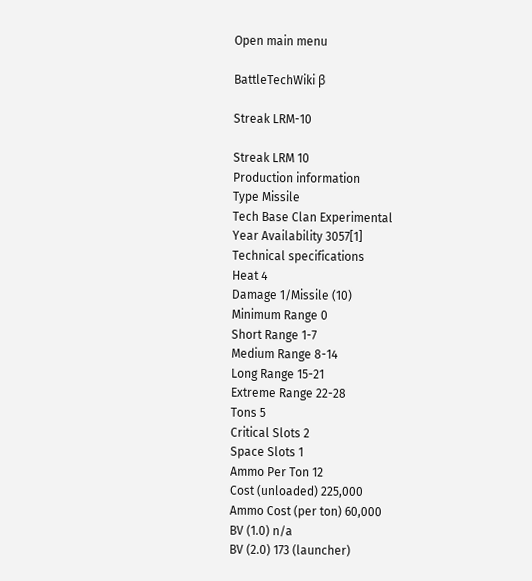Open main menu

BattleTechWiki β

Streak LRM-10

Streak LRM 10
Production information
Type Missile
Tech Base Clan Experimental
Year Availability 3057[1]
Technical specifications
Heat 4
Damage 1/Missile (10)
Minimum Range 0
Short Range 1-7
Medium Range 8-14
Long Range 15-21
Extreme Range 22-28
Tons 5
Critical Slots 2
Space Slots 1
Ammo Per Ton 12
Cost (unloaded) 225,000
Ammo Cost (per ton) 60,000
BV (1.0) n/a
BV (2.0) 173 (launcher)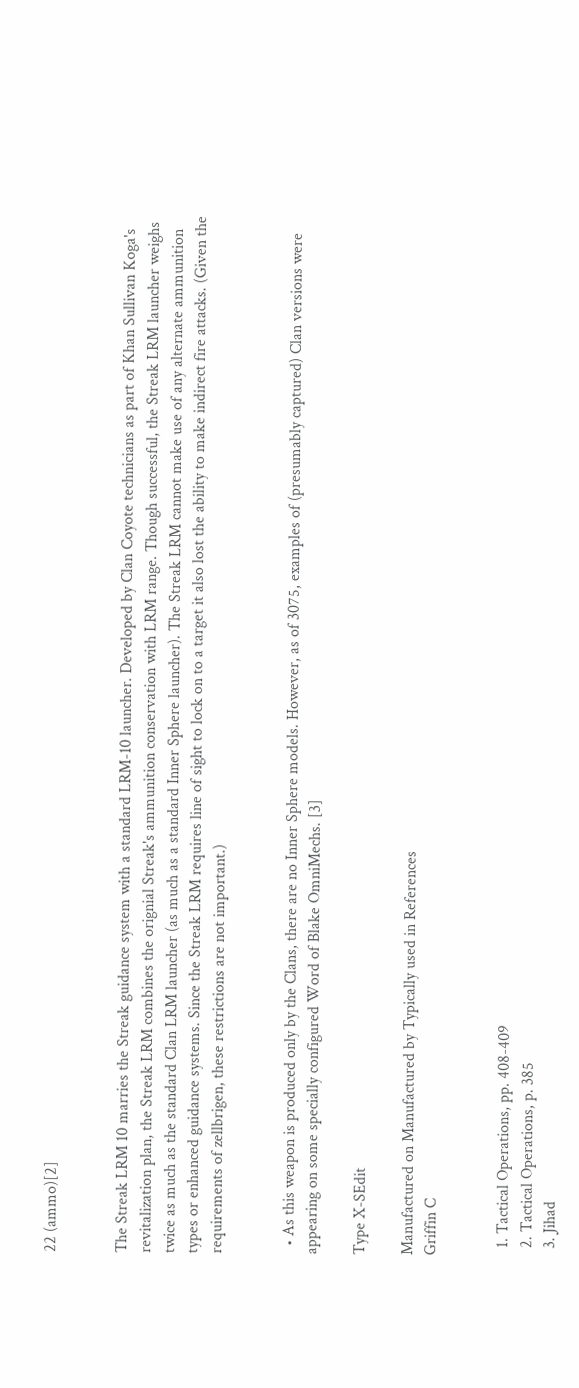22 (ammo)[2]


The Streak LRM 10 marries the Streak guidance system with a standard LRM-10 launcher. Developed by Clan Coyote technicians as part of Khan Sullivan Koga's revitalization plan, the Streak LRM combines the orignial Streak's ammunition conservation with LRM range. Though successful, the Streak LRM launcher weighs twice as much as the standard Clan LRM launcher (as much as a standard Inner Sphere launcher). The Streak LRM cannot make use of any alternate ammunition types or enhanced guidance systems. Since the Streak LRM requires line of sight to lock on to a target it also lost the ability to make indirect fire attacks. (Given the requirements of zellbrigen, these restrictions are not important.)


  • As this weapon is produced only by the Clans, there are no Inner Sphere models. However, as of 3075, examples of (presumably captured) Clan versions were appearing on some specially configured Word of Blake OmniMechs. [3]

Type X-SEdit

Manufactured on Manufactured by Typically used in References
Griffin C


  1. Tactical Operations, pp. 408-409
  2. Tactical Operations, p. 385
  3. Jihad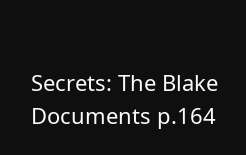Secrets: The Blake Documents p.164